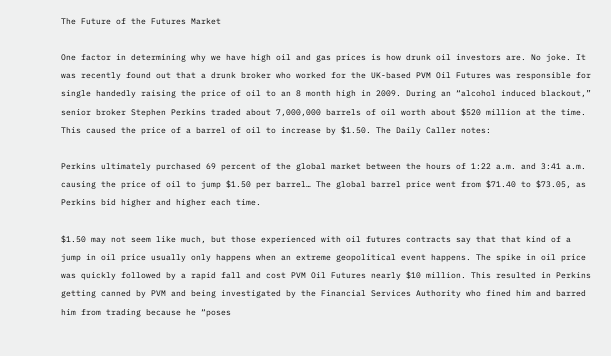The Future of the Futures Market

One factor in determining why we have high oil and gas prices is how drunk oil investors are. No joke. It was recently found out that a drunk broker who worked for the UK-based PVM Oil Futures was responsible for single handedly raising the price of oil to an 8 month high in 2009. During an “alcohol induced blackout,” senior broker Stephen Perkins traded about 7,000,000 barrels of oil worth about $520 million at the time. This caused the price of a barrel of oil to increase by $1.50. The Daily Caller notes:

Perkins ultimately purchased 69 percent of the global market between the hours of 1:22 a.m. and 3:41 a.m. causing the price of oil to jump $1.50 per barrel… The global barrel price went from $71.40 to $73.05, as Perkins bid higher and higher each time.

$1.50 may not seem like much, but those experienced with oil futures contracts say that that kind of a jump in oil price usually only happens when an extreme geopolitical event happens. The spike in oil price was quickly followed by a rapid fall and cost PVM Oil Futures nearly $10 million. This resulted in Perkins getting canned by PVM and being investigated by the Financial Services Authority who fined him and barred him from trading because he “poses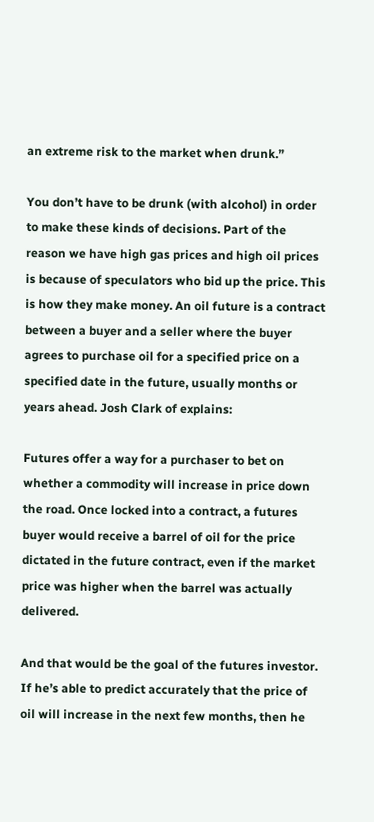an extreme risk to the market when drunk.”

You don’t have to be drunk (with alcohol) in order to make these kinds of decisions. Part of the reason we have high gas prices and high oil prices is because of speculators who bid up the price. This is how they make money. An oil future is a contract between a buyer and a seller where the buyer agrees to purchase oil for a specified price on a specified date in the future, usually months or years ahead. Josh Clark of explains:

Futures offer a way for a purchaser to bet on whether a commodity will increase in price down the road. Once locked into a contract, a futures buyer would receive a barrel of oil for the price dictated in the future contract, even if the market price was higher when the barrel was actually delivered.

And that would be the goal of the futures investor. If he’s able to predict accurately that the price of oil will increase in the next few months, then he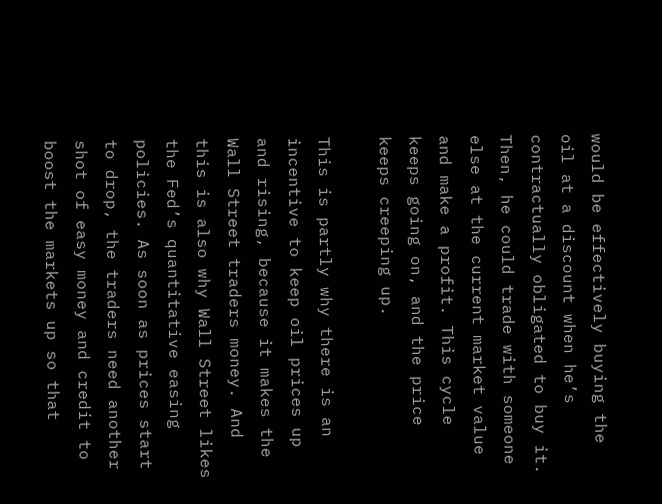would be effectively buying the oil at a discount when he’s contractually obligated to buy it. Then, he could trade with someone else at the current market value and make a profit. This cycle keeps going on, and the price keeps creeping up.

This is partly why there is an incentive to keep oil prices up and rising, because it makes the Wall Street traders money. And this is also why Wall Street likes the Fed’s quantitative easing policies. As soon as prices start to drop, the traders need another shot of easy money and credit to boost the markets up so that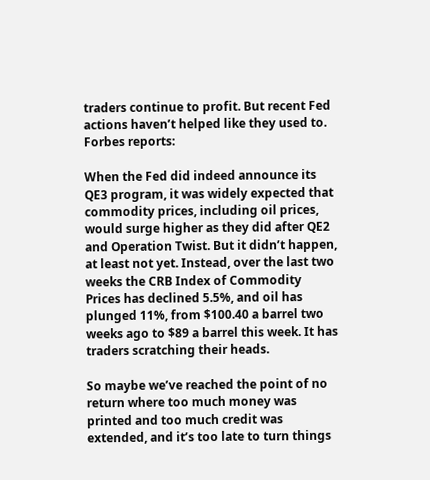traders continue to profit. But recent Fed actions haven’t helped like they used to. Forbes reports:

When the Fed did indeed announce its QE3 program, it was widely expected that commodity prices, including oil prices, would surge higher as they did after QE2 and Operation Twist. But it didn’t happen, at least not yet. Instead, over the last two weeks the CRB Index of Commodity Prices has declined 5.5%, and oil has plunged 11%, from $100.40 a barrel two weeks ago to $89 a barrel this week. It has traders scratching their heads.

So maybe we’ve reached the point of no return where too much money was printed and too much credit was extended, and it’s too late to turn things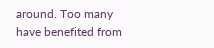around. Too many have benefited from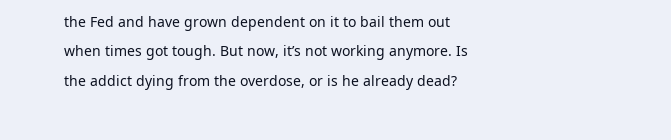the Fed and have grown dependent on it to bail them out when times got tough. But now, it’s not working anymore. Is the addict dying from the overdose, or is he already dead?